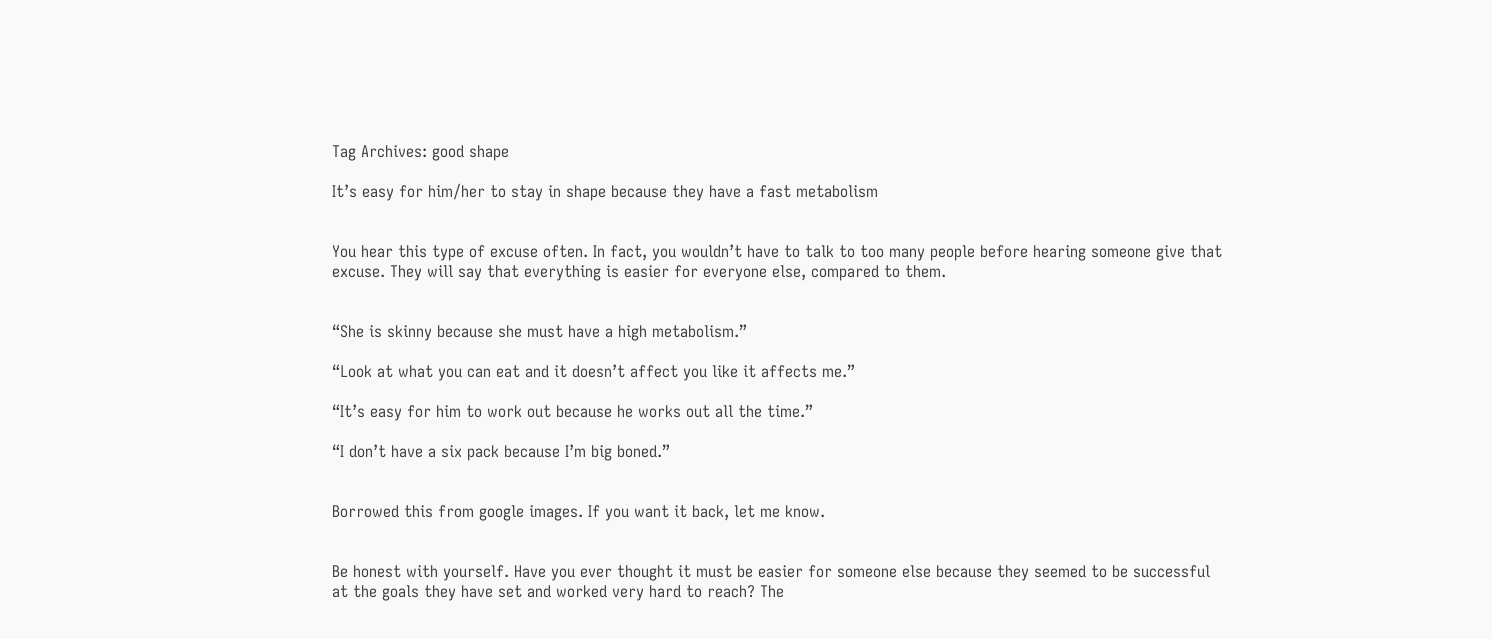Tag Archives: good shape

It’s easy for him/her to stay in shape because they have a fast metabolism


You hear this type of excuse often. In fact, you wouldn’t have to talk to too many people before hearing someone give that excuse. They will say that everything is easier for everyone else, compared to them.


“She is skinny because she must have a high metabolism.”

“Look at what you can eat and it doesn’t affect you like it affects me.”

“It’s easy for him to work out because he works out all the time.”

“I don’t have a six pack because I’m big boned.”


Borrowed this from google images. If you want it back, let me know.


Be honest with yourself. Have you ever thought it must be easier for someone else because they seemed to be successful at the goals they have set and worked very hard to reach? The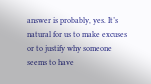answer is probably, yes. It’s natural for us to make excuses or to justify why someone seems to have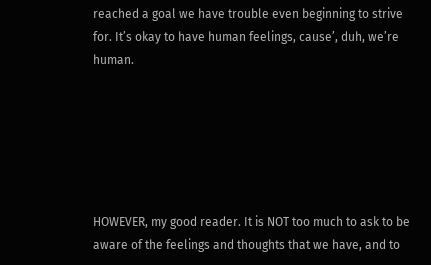reached a goal we have trouble even beginning to strive for. It’s okay to have human feelings, cause’, duh, we’re human.






HOWEVER, my good reader. It is NOT too much to ask to be aware of the feelings and thoughts that we have, and to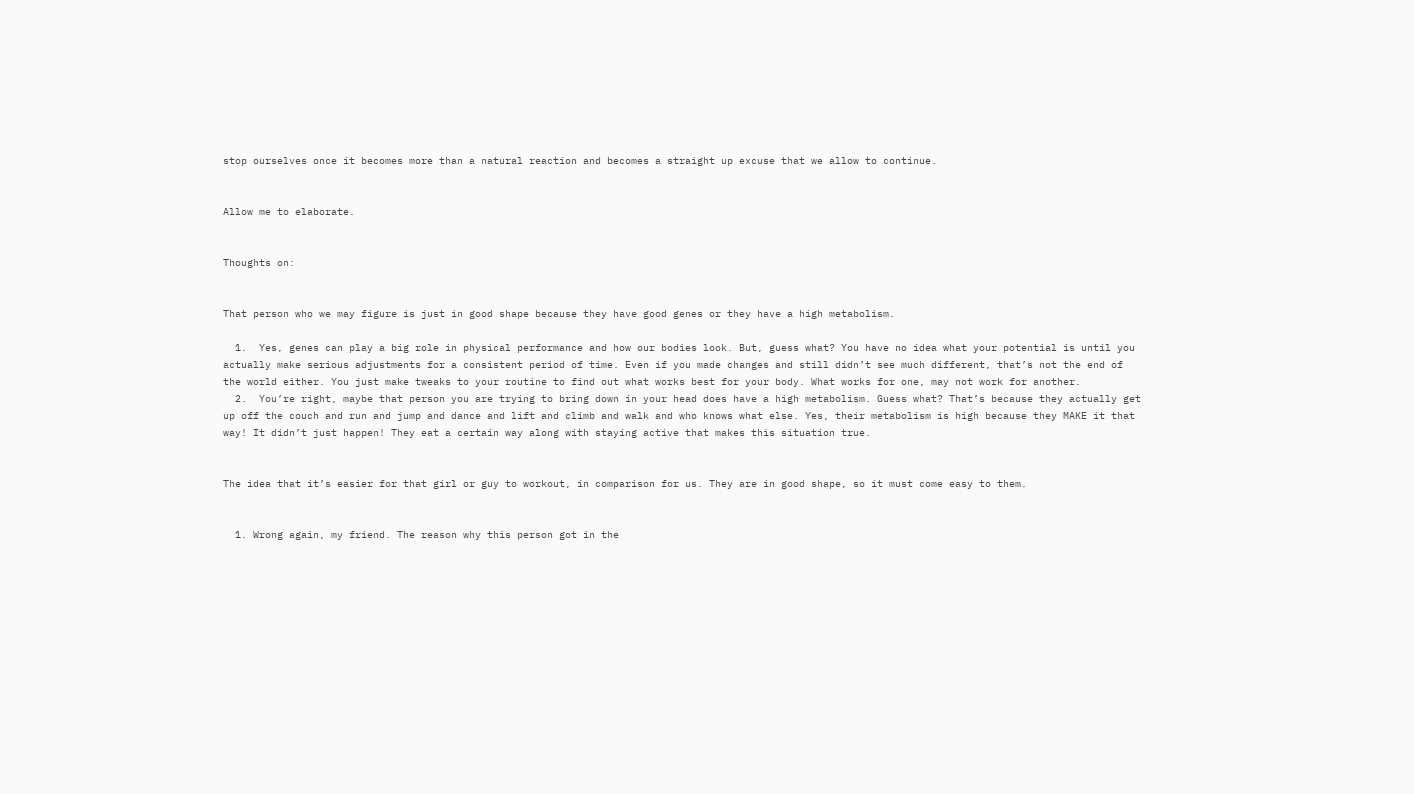stop ourselves once it becomes more than a natural reaction and becomes a straight up excuse that we allow to continue.


Allow me to elaborate.


Thoughts on:


That person who we may figure is just in good shape because they have good genes or they have a high metabolism.

  1.  Yes, genes can play a big role in physical performance and how our bodies look. But, guess what? You have no idea what your potential is until you actually make serious adjustments for a consistent period of time. Even if you made changes and still didn’t see much different, that’s not the end of the world either. You just make tweaks to your routine to find out what works best for your body. What works for one, may not work for another.
  2.  You’re right, maybe that person you are trying to bring down in your head does have a high metabolism. Guess what? That’s because they actually get up off the couch and run and jump and dance and lift and climb and walk and who knows what else. Yes, their metabolism is high because they MAKE it that way! It didn’t just happen! They eat a certain way along with staying active that makes this situation true.


The idea that it’s easier for that girl or guy to workout, in comparison for us. They are in good shape, so it must come easy to them.


  1. Wrong again, my friend. The reason why this person got in the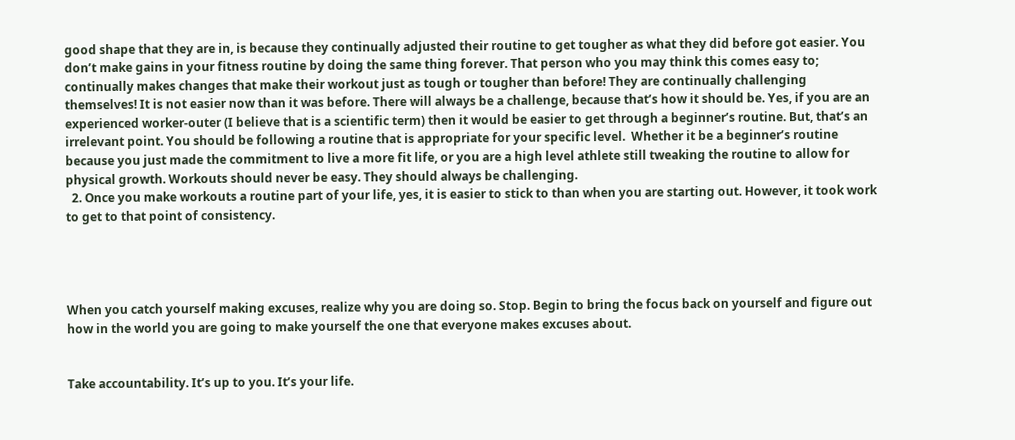good shape that they are in, is because they continually adjusted their routine to get tougher as what they did before got easier. You don’t make gains in your fitness routine by doing the same thing forever. That person who you may think this comes easy to; continually makes changes that make their workout just as tough or tougher than before! They are continually challenging themselves! It is not easier now than it was before. There will always be a challenge, because that’s how it should be. Yes, if you are an experienced worker-outer (I believe that is a scientific term) then it would be easier to get through a beginner’s routine. But, that’s an irrelevant point. You should be following a routine that is appropriate for your specific level.  Whether it be a beginner’s routine because you just made the commitment to live a more fit life, or you are a high level athlete still tweaking the routine to allow for physical growth. Workouts should never be easy. They should always be challenging.
  2. Once you make workouts a routine part of your life, yes, it is easier to stick to than when you are starting out. However, it took work to get to that point of consistency.




When you catch yourself making excuses, realize why you are doing so. Stop. Begin to bring the focus back on yourself and figure out how in the world you are going to make yourself the one that everyone makes excuses about.


Take accountability. It’s up to you. It’s your life.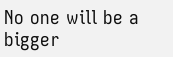No one will be a bigger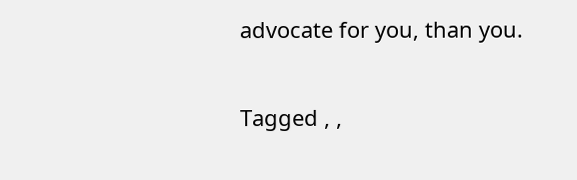advocate for you, than you.

Tagged , ,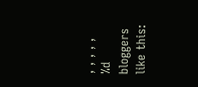, , , , ,
%d bloggers like this: